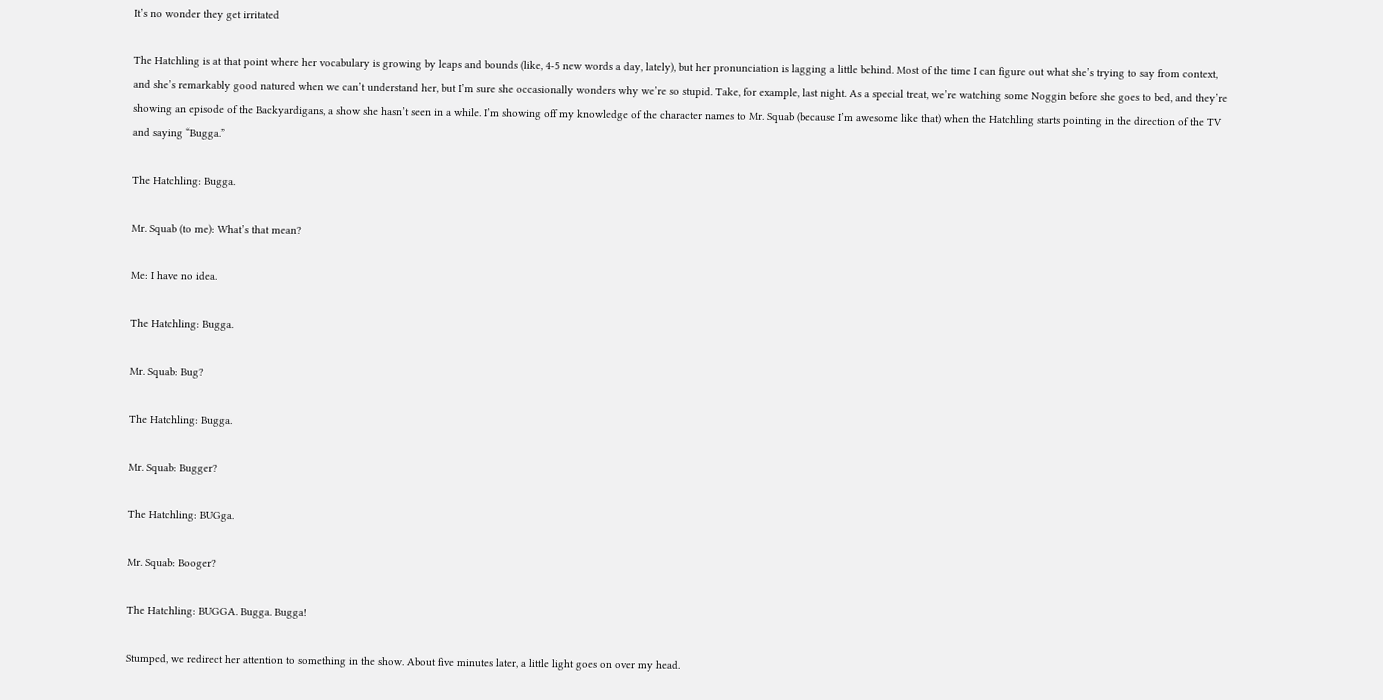It’s no wonder they get irritated

The Hatchling is at that point where her vocabulary is growing by leaps and bounds (like, 4-5 new words a day, lately), but her pronunciation is lagging a little behind. Most of the time I can figure out what she’s trying to say from context, and she’s remarkably good natured when we can’t understand her, but I’m sure she occasionally wonders why we’re so stupid. Take, for example, last night. As a special treat, we’re watching some Noggin before she goes to bed, and they’re showing an episode of the Backyardigans, a show she hasn’t seen in a while. I’m showing off my knowledge of the character names to Mr. Squab (because I’m awesome like that) when the Hatchling starts pointing in the direction of the TV and saying “Bugga.”

The Hatchling: Bugga.

Mr. Squab (to me): What’s that mean?

Me: I have no idea.

The Hatchling: Bugga.

Mr. Squab: Bug?

The Hatchling: Bugga.

Mr. Squab: Bugger?

The Hatchling: BUGga.

Mr. Squab: Booger?

The Hatchling: BUGGA. Bugga. Bugga!

Stumped, we redirect her attention to something in the show. About five minutes later, a little light goes on over my head.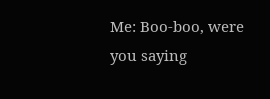Me: Boo-boo, were you saying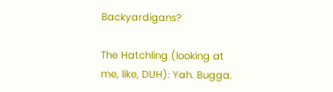Backyardigans?

The Hatchling (looking at me, like, DUH): Yah. Bugga.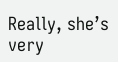Really, she’s very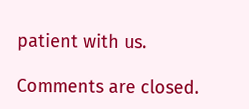patient with us.

Comments are closed.